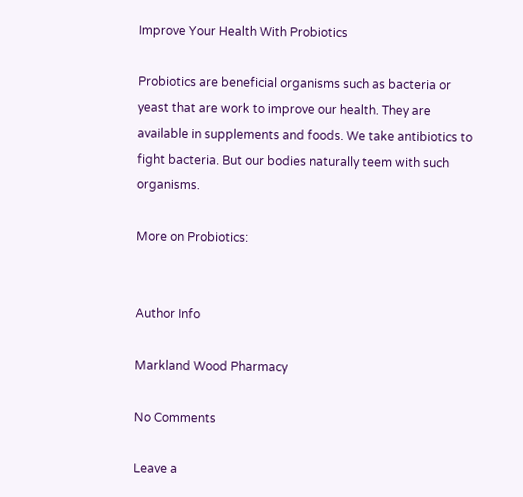Improve Your Health With Probiotics

Probiotics are beneficial organisms such as bacteria or yeast that are work to improve our health. They are available in supplements and foods. We take antibiotics to fight bacteria. But our bodies naturally teem with such organisms.

More on Probiotics:


Author Info

Markland Wood Pharmacy

No Comments

Leave a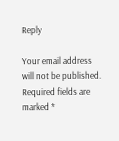Reply

Your email address will not be published. Required fields are marked *